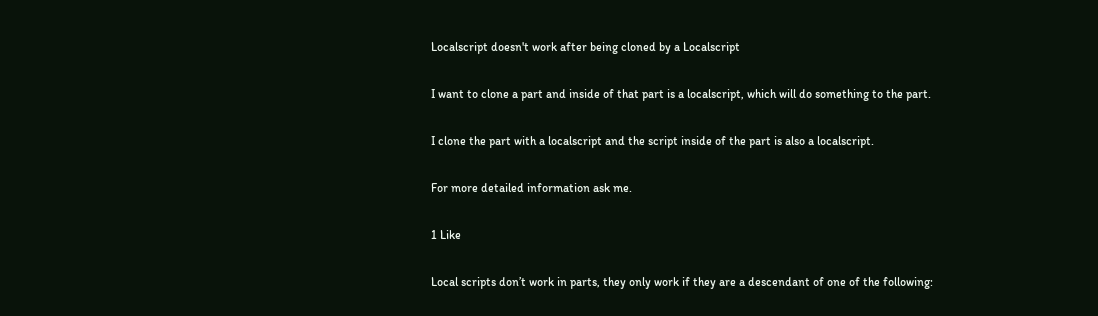Localscript doesn't work after being cloned by a Localscript

I want to clone a part and inside of that part is a localscript, which will do something to the part.

I clone the part with a localscript and the script inside of the part is also a localscript.

For more detailed information ask me.

1 Like

Local scripts don’t work in parts, they only work if they are a descendant of one of the following: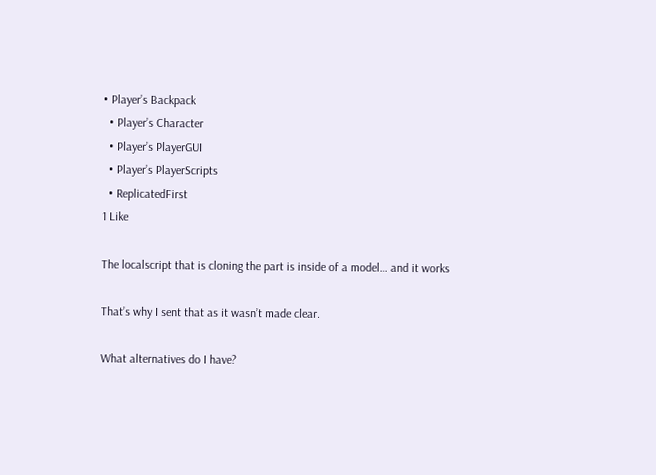• Player’s Backpack
  • Player’s Character
  • Player’s PlayerGUI
  • Player’s PlayerScripts
  • ReplicatedFirst
1 Like

The localscript that is cloning the part is inside of a model… and it works

That’s why I sent that as it wasn’t made clear.

What alternatives do I have?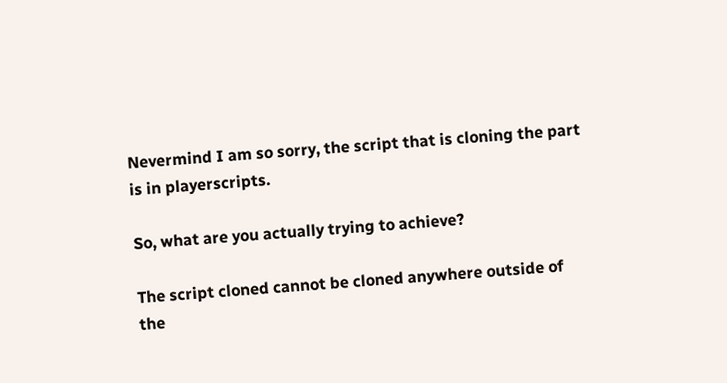Nevermind I am so sorry, the script that is cloning the part is in playerscripts.

So, what are you actually trying to achieve?

The script cloned cannot be cloned anywhere outside of the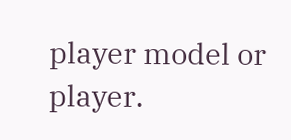player model or player.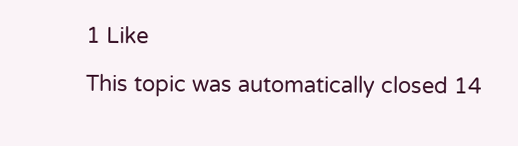1 Like

This topic was automatically closed 14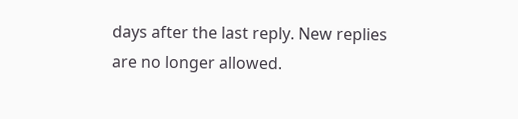days after the last reply. New replies are no longer allowed.